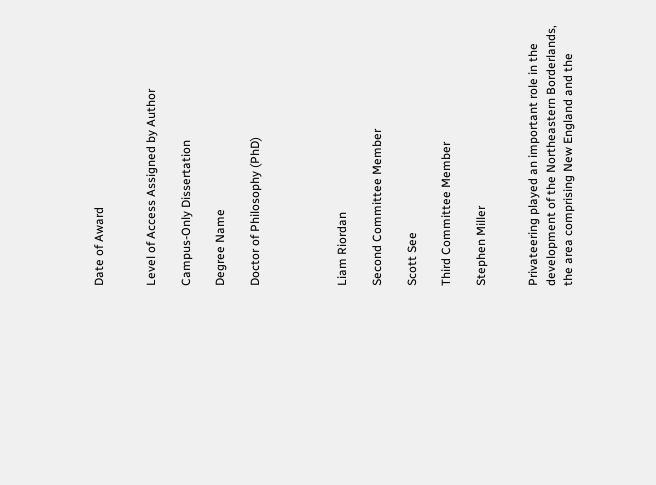Date of Award


Level of Access Assigned by Author

Campus-Only Dissertation

Degree Name

Doctor of Philosophy (PhD)




Liam Riordan

Second Committee Member

Scott See

Third Committee Member

Stephen Miller


Privateering played an important role in the development of the Northeastern Borderlands, the area comprising New England and the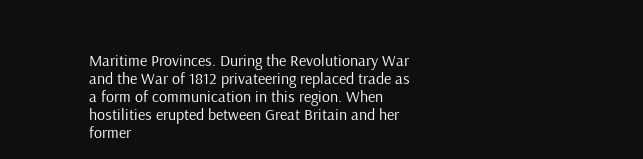Maritime Provinces. During the Revolutionary War and the War of 1812 privateering replaced trade as a form of communication in this region. When hostilities erupted between Great Britain and her former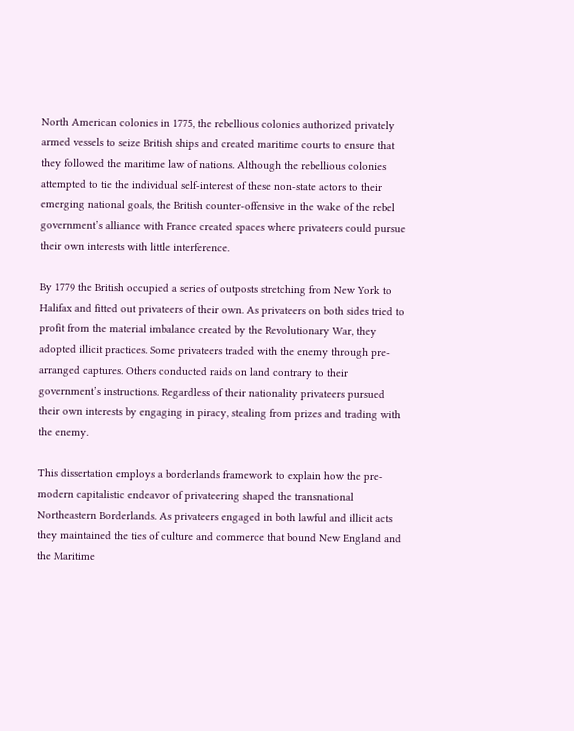North American colonies in 1775, the rebellious colonies authorized privately armed vessels to seize British ships and created maritime courts to ensure that they followed the maritime law of nations. Although the rebellious colonies attempted to tie the individual self-interest of these non-state actors to their emerging national goals, the British counter-offensive in the wake of the rebel government’s alliance with France created spaces where privateers could pursue their own interests with little interference.

By 1779 the British occupied a series of outposts stretching from New York to Halifax and fitted out privateers of their own. As privateers on both sides tried to profit from the material imbalance created by the Revolutionary War, they adopted illicit practices. Some privateers traded with the enemy through pre-arranged captures. Others conducted raids on land contrary to their government’s instructions. Regardless of their nationality privateers pursued their own interests by engaging in piracy, stealing from prizes and trading with the enemy.

This dissertation employs a borderlands framework to explain how the pre-modern capitalistic endeavor of privateering shaped the transnational Northeastern Borderlands. As privateers engaged in both lawful and illicit acts they maintained the ties of culture and commerce that bound New England and the Maritime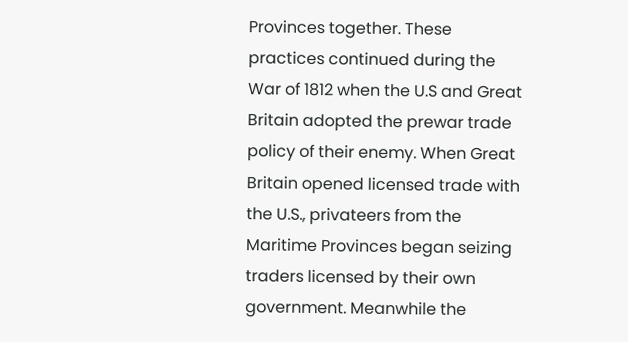Provinces together. These practices continued during the War of 1812 when the U.S and Great Britain adopted the prewar trade policy of their enemy. When Great Britain opened licensed trade with the U.S., privateers from the Maritime Provinces began seizing traders licensed by their own government. Meanwhile the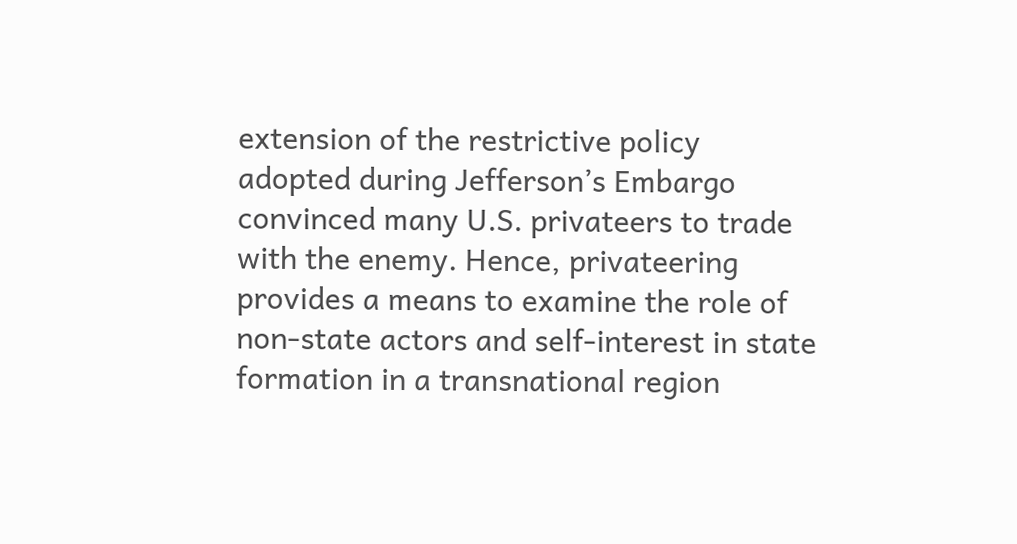extension of the restrictive policy adopted during Jefferson’s Embargo convinced many U.S. privateers to trade with the enemy. Hence, privateering provides a means to examine the role of non-state actors and self-interest in state formation in a transnational region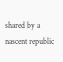shared by a nascent republic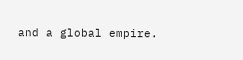and a global empire.